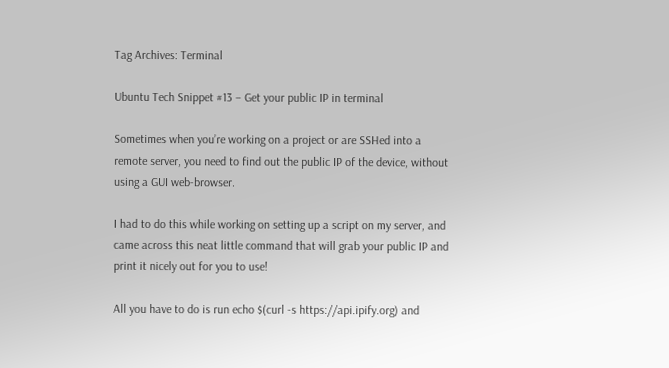Tag Archives: Terminal

Ubuntu Tech Snippet #13 – Get your public IP in terminal

Sometimes when you’re working on a project or are SSHed into a remote server, you need to find out the public IP of the device, without using a GUI web-browser.

I had to do this while working on setting up a script on my server, and came across this neat little command that will grab your public IP and print it nicely out for you to use!

All you have to do is run echo $(curl -s https://api.ipify.org) and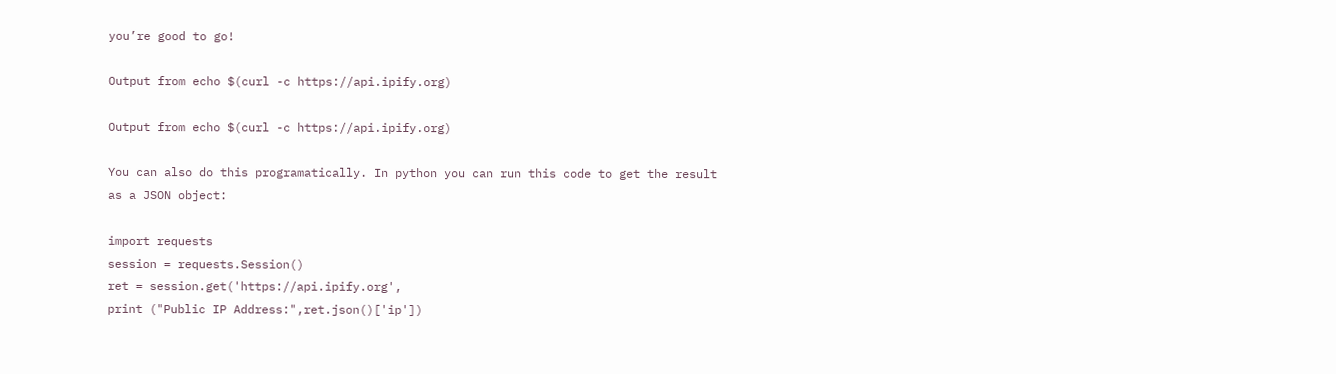you’re good to go!

Output from echo $(curl -c https://api.ipify.org)

Output from echo $(curl -c https://api.ipify.org)

You can also do this programatically. In python you can run this code to get the result as a JSON object:

import requests
session = requests.Session()
ret = session.get('https://api.ipify.org',
print ("Public IP Address:",ret.json()['ip'])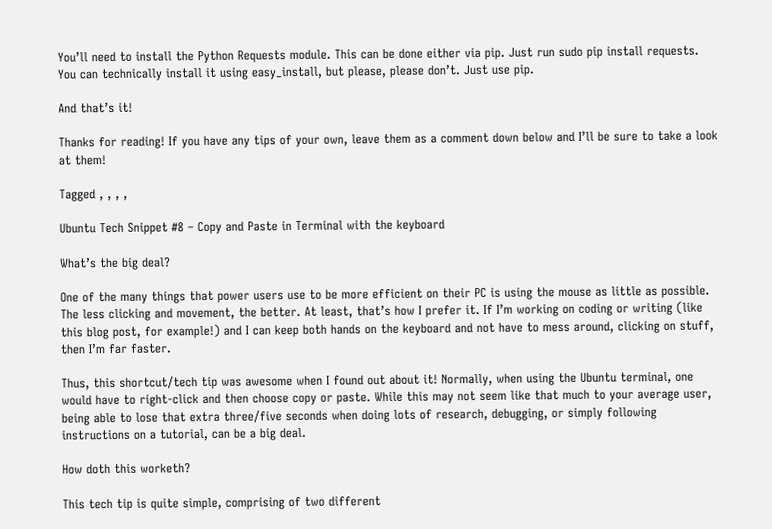You’ll need to install the Python Requests module. This can be done either via pip. Just run sudo pip install requests. You can technically install it using easy_install, but please, please don’t. Just use pip.

And that’s it!

Thanks for reading! If you have any tips of your own, leave them as a comment down below and I’ll be sure to take a look at them!

Tagged , , , ,

Ubuntu Tech Snippet #8 – Copy and Paste in Terminal with the keyboard

What’s the big deal?

One of the many things that power users use to be more efficient on their PC is using the mouse as little as possible. The less clicking and movement, the better. At least, that’s how I prefer it. If I’m working on coding or writing (like this blog post, for example!) and I can keep both hands on the keyboard and not have to mess around, clicking on stuff, then I’m far faster.

Thus, this shortcut/tech tip was awesome when I found out about it! Normally, when using the Ubuntu terminal, one would have to right-click and then choose copy or paste. While this may not seem like that much to your average user, being able to lose that extra three/five seconds when doing lots of research, debugging, or simply following instructions on a tutorial, can be a big deal.

How doth this worketh?

This tech tip is quite simple, comprising of two different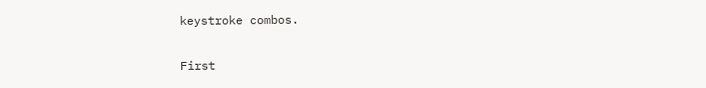keystroke combos.

First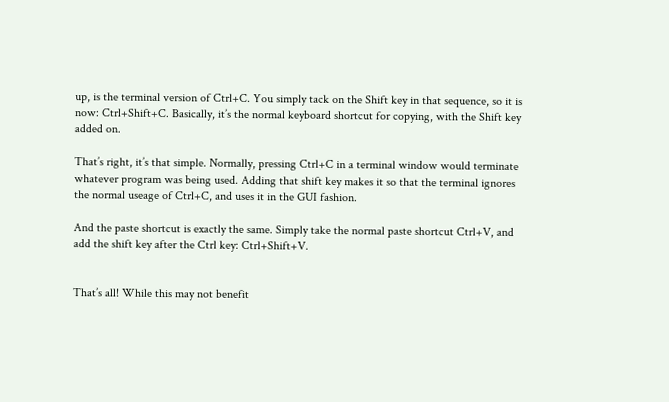up, is the terminal version of Ctrl+C. You simply tack on the Shift key in that sequence, so it is now: Ctrl+Shift+C. Basically, it’s the normal keyboard shortcut for copying, with the Shift key added on.

That’s right, it’s that simple. Normally, pressing Ctrl+C in a terminal window would terminate whatever program was being used. Adding that shift key makes it so that the terminal ignores the normal useage of Ctrl+C, and uses it in the GUI fashion.

And the paste shortcut is exactly the same. Simply take the normal paste shortcut Ctrl+V, and add the shift key after the Ctrl key: Ctrl+Shift+V.


That’s all! While this may not benefit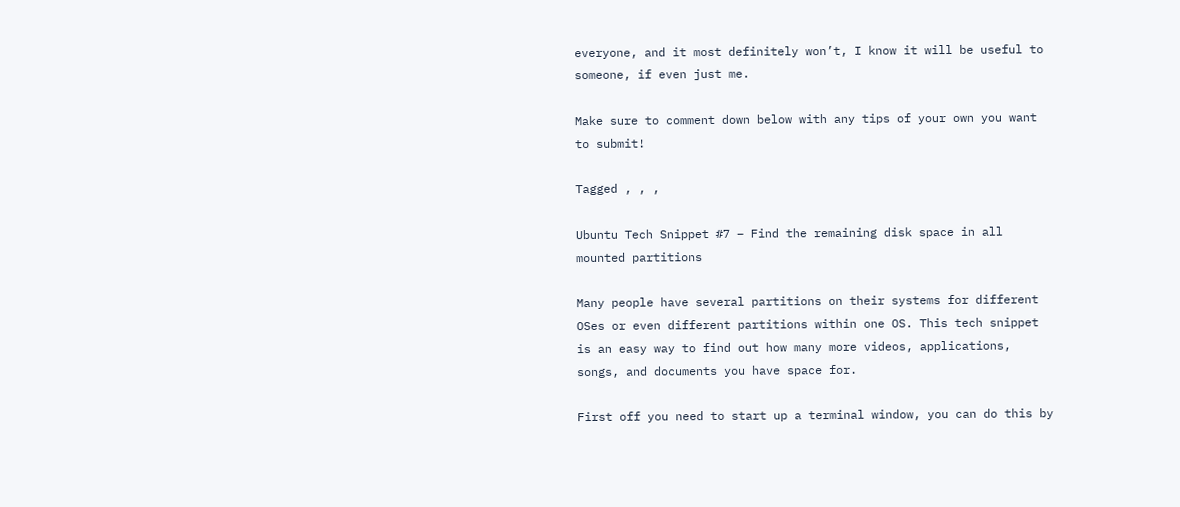everyone, and it most definitely won’t, I know it will be useful to someone, if even just me.

Make sure to comment down below with any tips of your own you want to submit!

Tagged , , ,

Ubuntu Tech Snippet #7 – Find the remaining disk space in all mounted partitions

Many people have several partitions on their systems for different OSes or even different partitions within one OS. This tech snippet is an easy way to find out how many more videos, applications, songs, and documents you have space for.

First off you need to start up a terminal window, you can do this by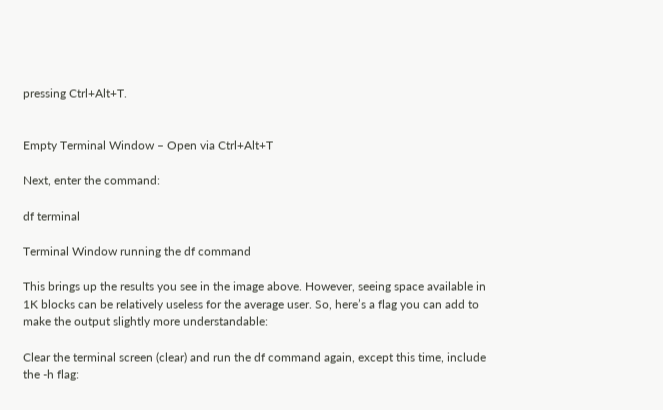pressing Ctrl+Alt+T.


Empty Terminal Window – Open via Ctrl+Alt+T

Next, enter the command:

df terminal

Terminal Window running the df command

This brings up the results you see in the image above. However, seeing space available in 1K blocks can be relatively useless for the average user. So, here’s a flag you can add to make the output slightly more understandable:

Clear the terminal screen (clear) and run the df command again, except this time, include the -h flag: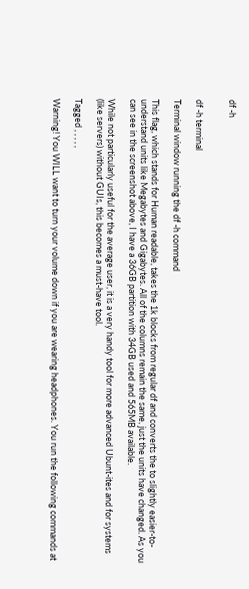df -h


df -h terminal

Terminal window running the df -h command

This flag, which stands for Human readable, takes the 1k blocks from regular df and converts the to slightly easier-to-understand units like Megabytes and Gigabytes. All of the columns remain the same, just the units have changed. As you can see in the screenshot above, I have a 36GB partition with 34GB used and 565MB available.

While not particularly useful for the average user, it is a very handy tool for more advanced Ubunt-ites and for systems (like servers) without GUIs, this becomes a must-have tool.

Tagged , , , , ,

Warning! You WILL want to turn your volume down if you are wearing headphones. You run the following commands at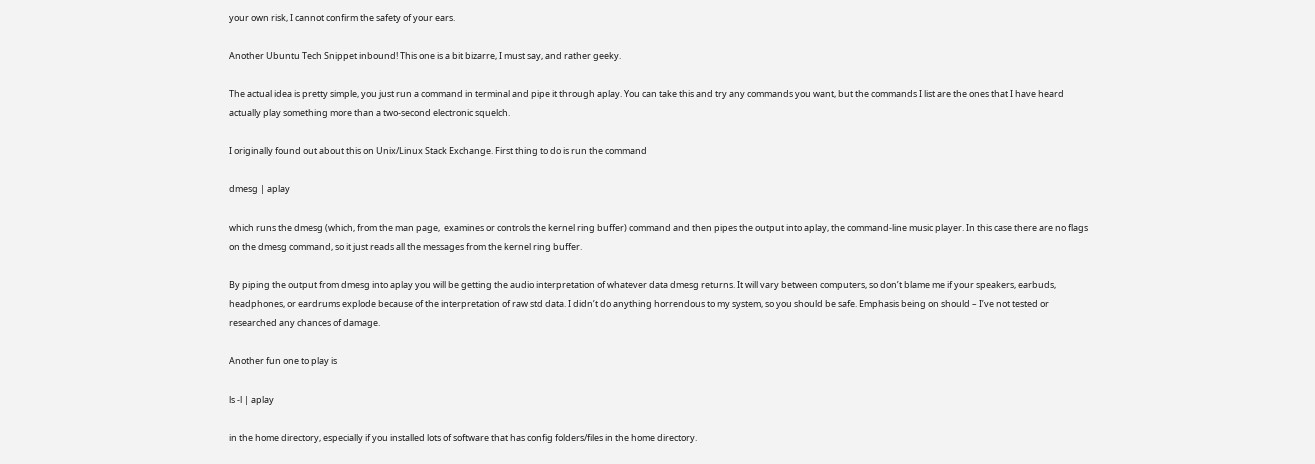your own risk, I cannot confirm the safety of your ears.

Another Ubuntu Tech Snippet inbound! This one is a bit bizarre, I must say, and rather geeky.

The actual idea is pretty simple, you just run a command in terminal and pipe it through aplay. You can take this and try any commands you want, but the commands I list are the ones that I have heard actually play something more than a two-second electronic squelch.

I originally found out about this on Unix/Linux Stack Exchange. First thing to do is run the command

dmesg | aplay

which runs the dmesg (which, from the man page,  examines or controls the kernel ring buffer) command and then pipes the output into aplay, the command-line music player. In this case there are no flags on the dmesg command, so it just reads all the messages from the kernel ring buffer.

By piping the output from dmesg into aplay you will be getting the audio interpretation of whatever data dmesg returns. It will vary between computers, so don’t blame me if your speakers, earbuds, headphones, or eardrums explode because of the interpretation of raw std data. I didn’t do anything horrendous to my system, so you should be safe. Emphasis being on should – I’ve not tested or researched any chances of damage.

Another fun one to play is

ls -l | aplay

in the home directory, especially if you installed lots of software that has config folders/files in the home directory.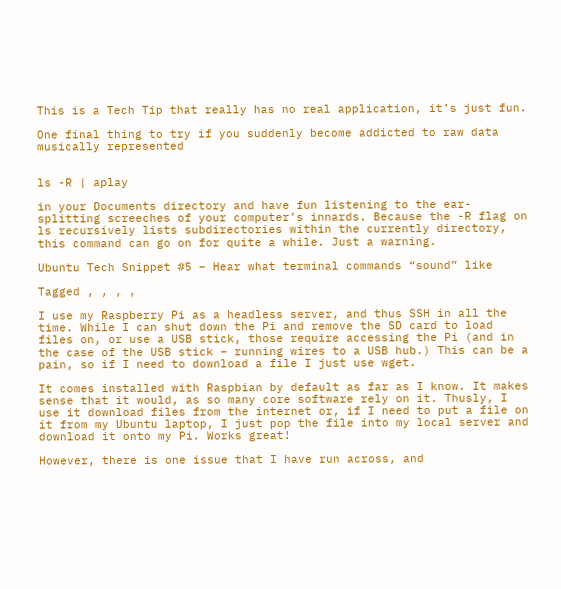This is a Tech Tip that really has no real application, it’s just fun.

One final thing to try if you suddenly become addicted to raw data musically represented


ls -R | aplay

in your Documents directory and have fun listening to the ear-splitting screeches of your computer’s innards. Because the -R flag on ls recursively lists subdirectories within the currently directory, this command can go on for quite a while. Just a warning.

Ubuntu Tech Snippet #5 – Hear what terminal commands “sound” like

Tagged , , , ,

I use my Raspberry Pi as a headless server, and thus SSH in all the time. While I can shut down the Pi and remove the SD card to load files on, or use a USB stick, those require accessing the Pi (and in the case of the USB stick – running wires to a USB hub.) This can be a pain, so if I need to download a file I just use wget.

It comes installed with Raspbian by default as far as I know. It makes sense that it would, as so many core software rely on it. Thusly, I use it download files from the internet or, if I need to put a file on it from my Ubuntu laptop, I just pop the file into my local server and download it onto my Pi. Works great!

However, there is one issue that I have run across, and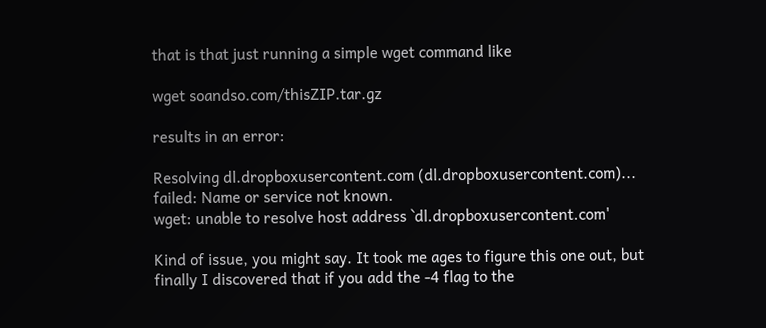that is that just running a simple wget command like

wget soandso.com/thisZIP.tar.gz

results in an error:

Resolving dl.dropboxusercontent.com (dl.dropboxusercontent.com)... failed: Name or service not known.
wget: unable to resolve host address `dl.dropboxusercontent.com'

Kind of issue, you might say. It took me ages to figure this one out, but finally I discovered that if you add the -4 flag to the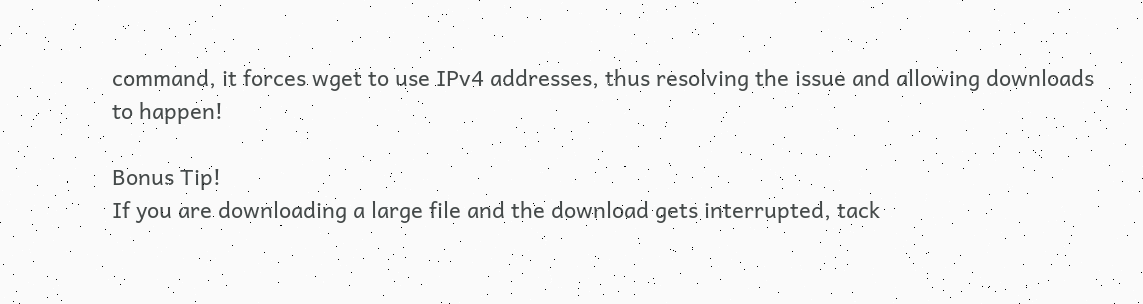command, it forces wget to use IPv4 addresses, thus resolving the issue and allowing downloads to happen!

Bonus Tip!
If you are downloading a large file and the download gets interrupted, tack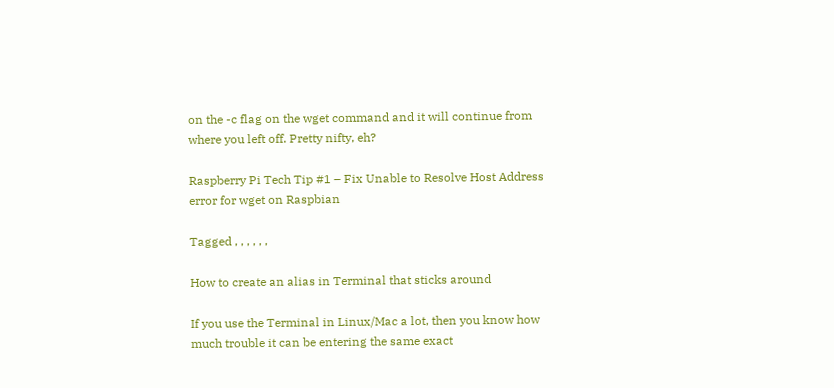on the -c flag on the wget command and it will continue from where you left off. Pretty nifty, eh?

Raspberry Pi Tech Tip #1 – Fix Unable to Resolve Host Address error for wget on Raspbian

Tagged , , , , , ,

How to create an alias in Terminal that sticks around

If you use the Terminal in Linux/Mac a lot, then you know how much trouble it can be entering the same exact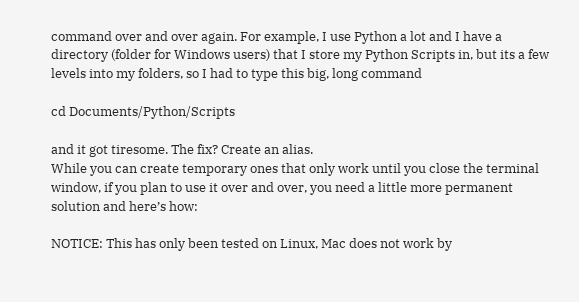command over and over again. For example, I use Python a lot and I have a directory (folder for Windows users) that I store my Python Scripts in, but its a few levels into my folders, so I had to type this big, long command

cd Documents/Python/Scripts

and it got tiresome. The fix? Create an alias.
While you can create temporary ones that only work until you close the terminal window, if you plan to use it over and over, you need a little more permanent solution and here’s how:

NOTICE: This has only been tested on Linux, Mac does not work by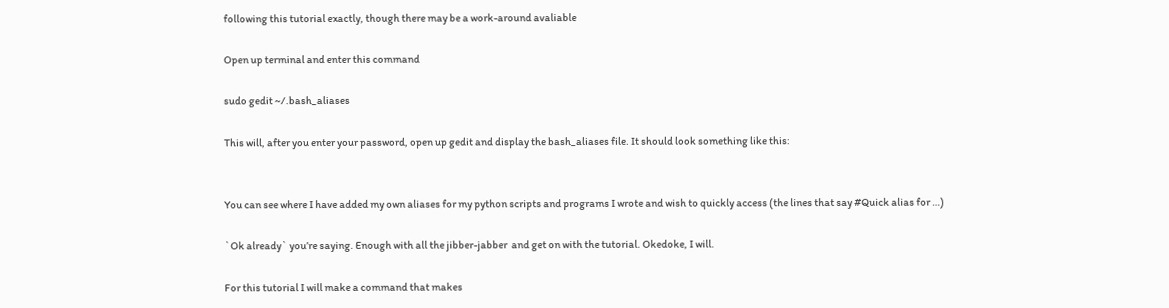following this tutorial exactly, though there may be a work-around avaliable

Open up terminal and enter this command

sudo gedit ~/.bash_aliases

This will, after you enter your password, open up gedit and display the bash_aliases file. It should look something like this:


You can see where I have added my own aliases for my python scripts and programs I wrote and wish to quickly access (the lines that say #Quick alias for …)

`Ok already` you’re saying. Enough with all the jibber-jabber  and get on with the tutorial. Okedoke, I will.

For this tutorial I will make a command that makes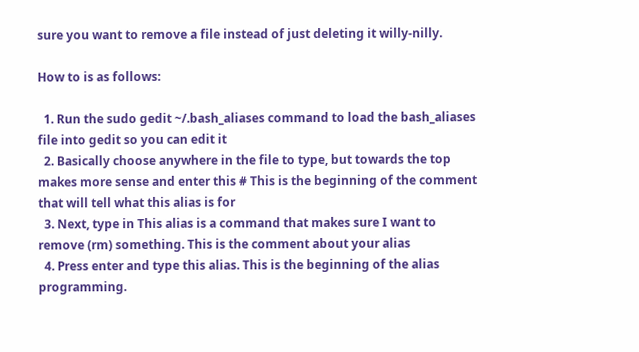sure you want to remove a file instead of just deleting it willy-nilly.

How to is as follows:

  1. Run the sudo gedit ~/.bash_aliases command to load the bash_aliases file into gedit so you can edit it
  2. Basically choose anywhere in the file to type, but towards the top makes more sense and enter this # This is the beginning of the comment that will tell what this alias is for
  3. Next, type in This alias is a command that makes sure I want to remove (rm) something. This is the comment about your alias
  4. Press enter and type this alias. This is the beginning of the alias programming.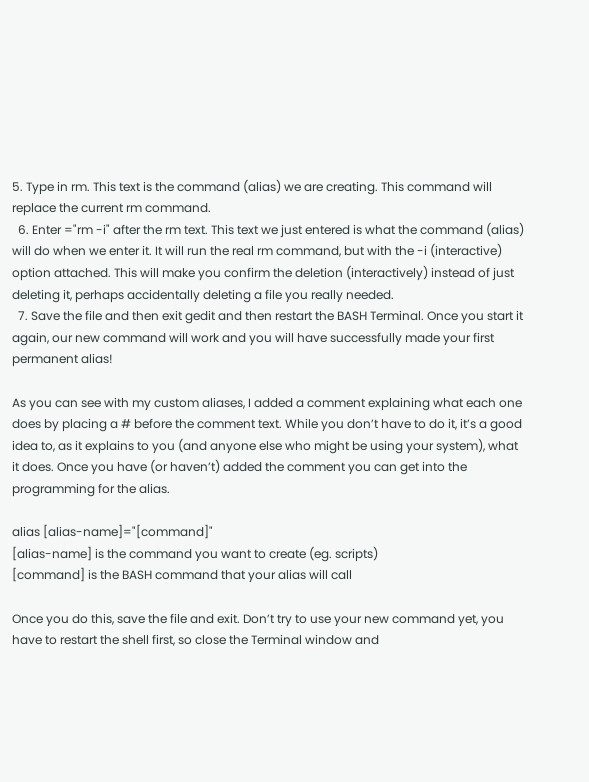5. Type in rm. This text is the command (alias) we are creating. This command will replace the current rm command.
  6. Enter ="rm -i" after the rm text. This text we just entered is what the command (alias) will do when we enter it. It will run the real rm command, but with the -i (interactive) option attached. This will make you confirm the deletion (interactively) instead of just deleting it, perhaps accidentally deleting a file you really needed.
  7. Save the file and then exit gedit and then restart the BASH Terminal. Once you start it again, our new command will work and you will have successfully made your first permanent alias!

As you can see with my custom aliases, I added a comment explaining what each one does by placing a # before the comment text. While you don’t have to do it, it’s a good idea to, as it explains to you (and anyone else who might be using your system), what it does. Once you have (or haven’t) added the comment you can get into the programming for the alias.

alias [alias-name]="[command]"
[alias-name] is the command you want to create (eg. scripts)
[command] is the BASH command that your alias will call

Once you do this, save the file and exit. Don’t try to use your new command yet, you have to restart the shell first, so close the Terminal window and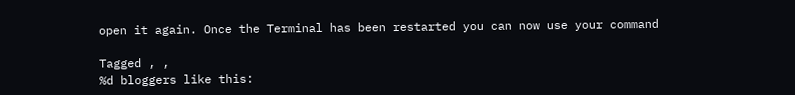open it again. Once the Terminal has been restarted you can now use your command

Tagged , ,
%d bloggers like this: